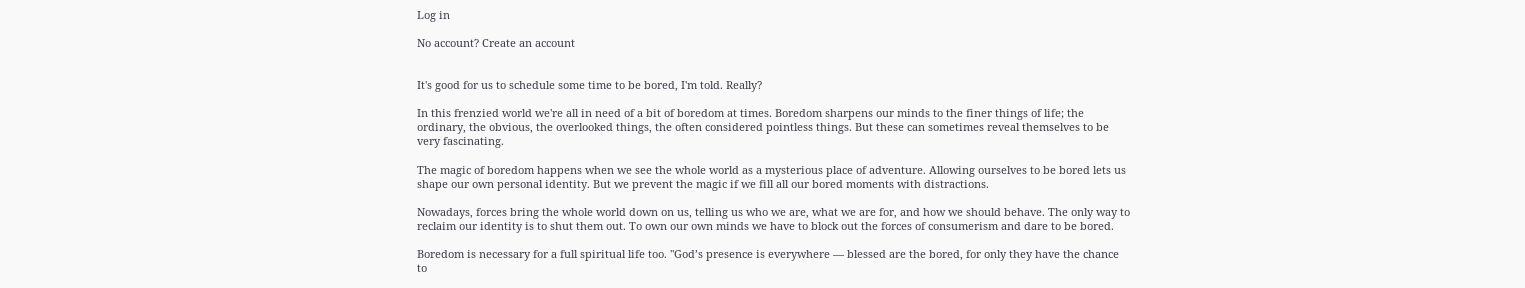Log in

No account? Create an account


It's good for us to schedule some time to be bored, I'm told. Really?

In this frenzied world we're all in need of a bit of boredom at times. Boredom sharpens our minds to the finer things of life; the ordinary, the obvious, the overlooked things, the often considered pointless things. But these can sometimes reveal themselves to be very fascinating.

The magic of boredom happens when we see the whole world as a mysterious place of adventure. Allowing ourselves to be bored lets us shape our own personal identity. But we prevent the magic if we fill all our bored moments with distractions.

Nowadays, forces bring the whole world down on us, telling us who we are, what we are for, and how we should behave. The only way to reclaim our identity is to shut them out. To own our own minds we have to block out the forces of consumerism and dare to be bored.

Boredom is necessary for a full spiritual life too. "God’s presence is everywhere — blessed are the bored, for only they have the chance to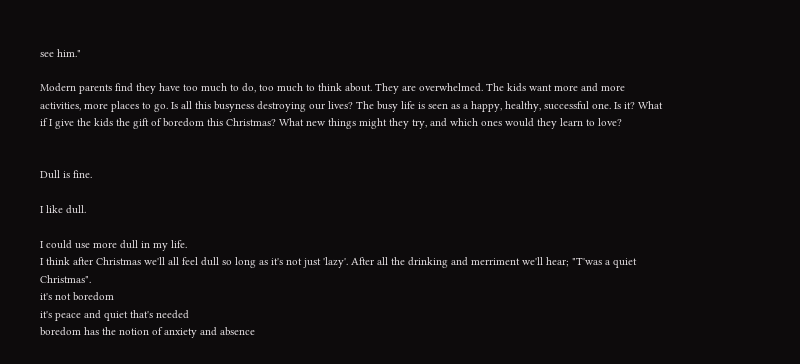see him."

Modern parents find they have too much to do, too much to think about. They are overwhelmed. The kids want more and more activities, more places to go. Is all this busyness destroying our lives? The busy life is seen as a happy, healthy, successful one. Is it? What if I give the kids the gift of boredom this Christmas? What new things might they try, and which ones would they learn to love?


Dull is fine.

I like dull.

I could use more dull in my life.
I think after Christmas we'll all feel dull so long as it's not just 'lazy'. After all the drinking and merriment we'll hear; "T'was a quiet Christmas".
it's not boredom
it's peace and quiet that's needed
boredom has the notion of anxiety and absence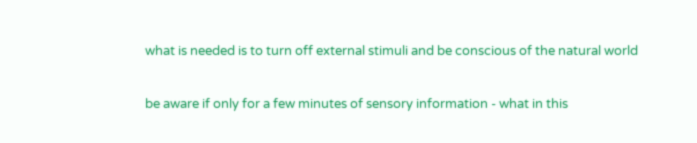what is needed is to turn off external stimuli and be conscious of the natural world

be aware if only for a few minutes of sensory information - what in this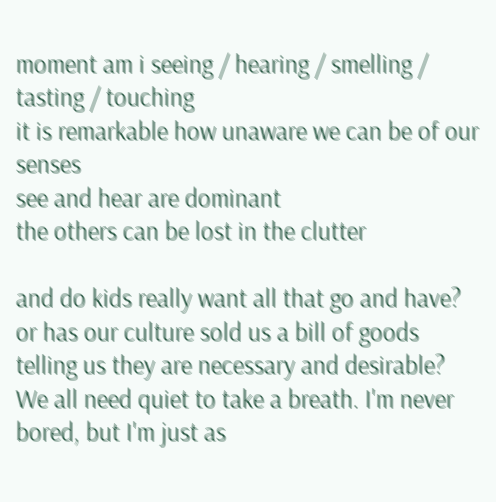moment am i seeing / hearing / smelling / tasting / touching
it is remarkable how unaware we can be of our senses
see and hear are dominant
the others can be lost in the clutter

and do kids really want all that go and have?
or has our culture sold us a bill of goods telling us they are necessary and desirable?
We all need quiet to take a breath. I'm never bored, but I'm just as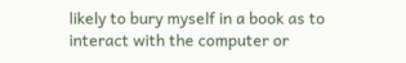likely to bury myself in a book as to interact with the computer or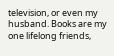television, or even my husband. Books are my one lifelong friends,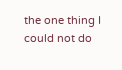the one thing I could not do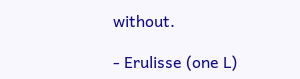without.

- Erulisse (one L)